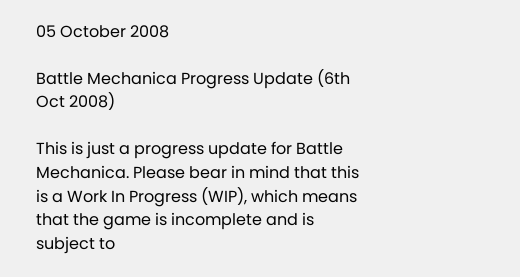05 October 2008

Battle Mechanica Progress Update (6th Oct 2008)

This is just a progress update for Battle Mechanica. Please bear in mind that this is a Work In Progress (WIP), which means that the game is incomplete and is subject to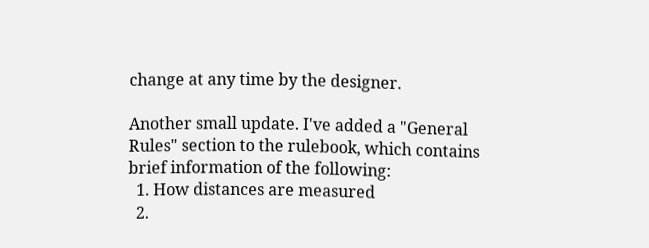change at any time by the designer.

Another small update. I've added a "General Rules" section to the rulebook, which contains brief information of the following:
  1. How distances are measured
  2.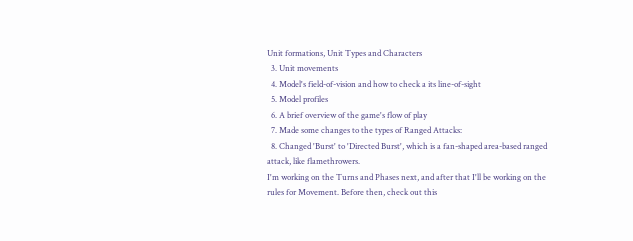Unit formations, Unit Types and Characters
  3. Unit movements
  4. Model's field-of-vision and how to check a its line-of-sight
  5. Model profiles
  6. A brief overview of the game's flow of play
  7. Made some changes to the types of Ranged Attacks:
  8. Changed 'Burst' to 'Directed Burst', which is a fan-shaped area-based ranged attack, like flamethrowers.
I'm working on the Turns and Phases next, and after that I'll be working on the rules for Movement. Before then, check out this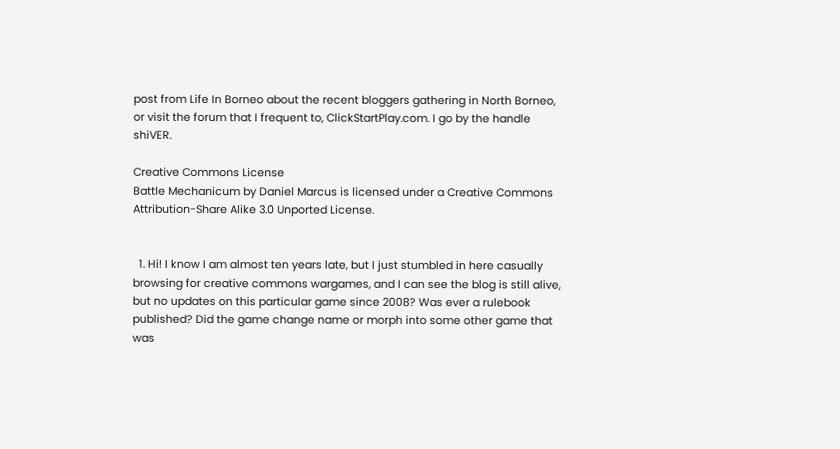post from Life In Borneo about the recent bloggers gathering in North Borneo, or visit the forum that I frequent to, ClickStartPlay.com. I go by the handle shiVER.

Creative Commons License
Battle Mechanicum by Daniel Marcus is licensed under a Creative Commons Attribution-Share Alike 3.0 Unported License.


  1. Hi! I know I am almost ten years late, but I just stumbled in here casually browsing for creative commons wargames, and I can see the blog is still alive, but no updates on this particular game since 2008? Was ever a rulebook published? Did the game change name or morph into some other game that was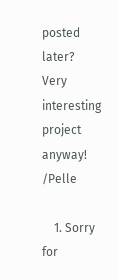posted later? Very interesting project anyway! /Pelle

    1. Sorry for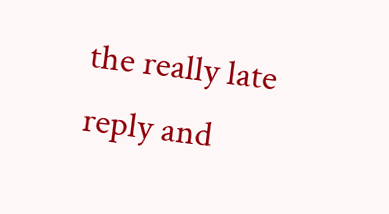the really late reply and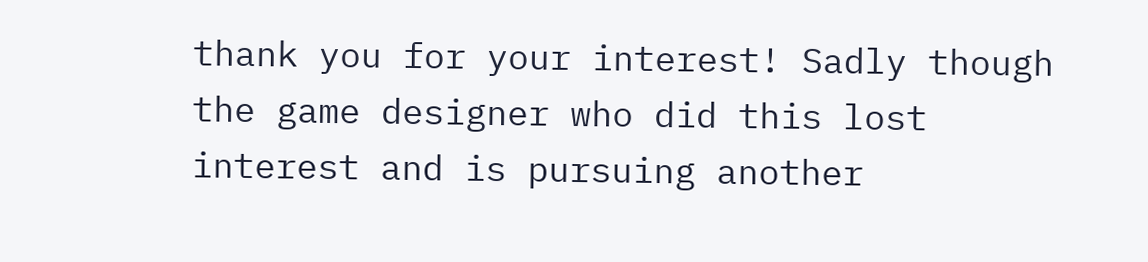thank you for your interest! Sadly though the game designer who did this lost interest and is pursuing another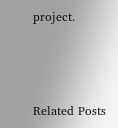project.



Related Posts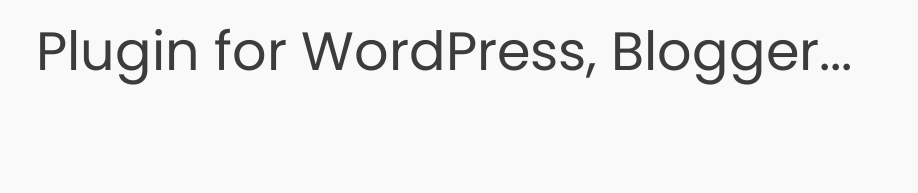Plugin for WordPress, Blogger...